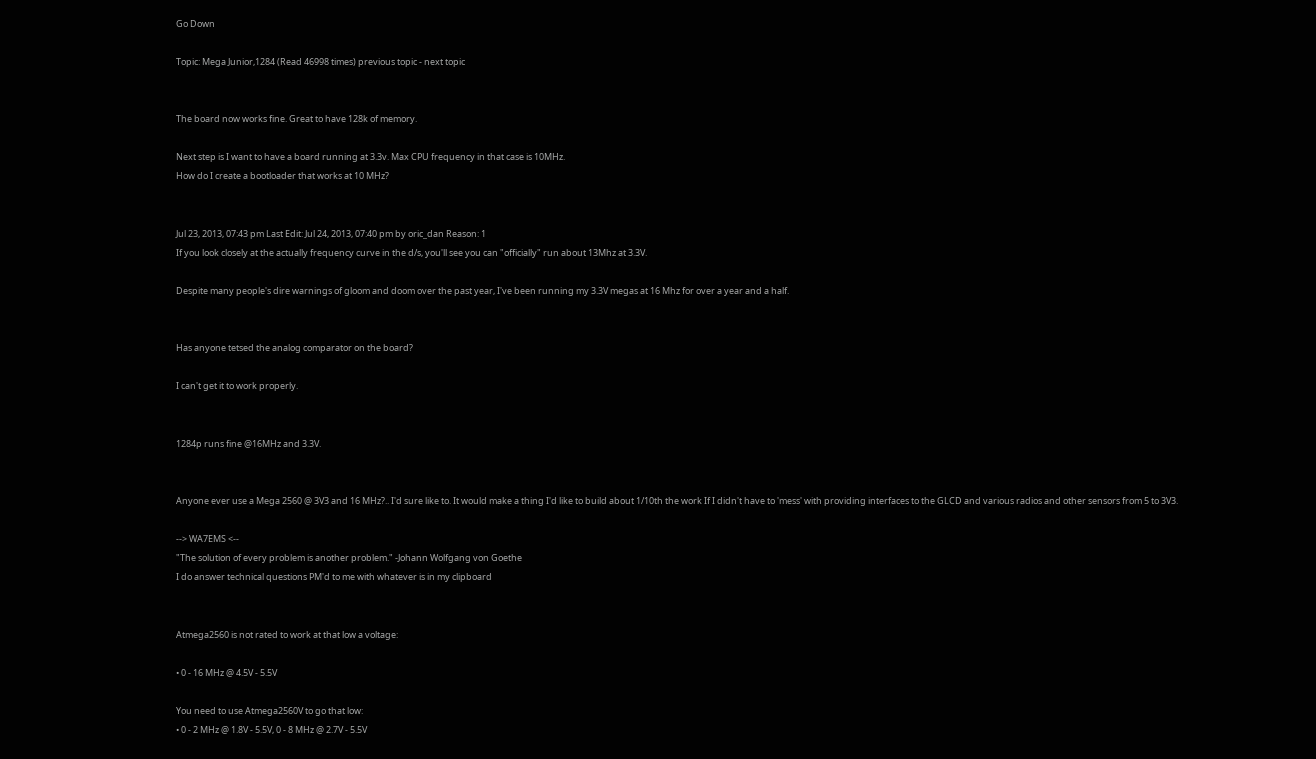Go Down

Topic: Mega Junior,1284 (Read 46998 times) previous topic - next topic


The board now works fine. Great to have 128k of memory.

Next step is I want to have a board running at 3.3v. Max CPU frequency in that case is 10MHz.
How do I create a bootloader that works at 10 MHz?


Jul 23, 2013, 07:43 pm Last Edit: Jul 24, 2013, 07:40 pm by oric_dan Reason: 1
If you look closely at the actually frequency curve in the d/s, you'll see you can "officially" run about 13Mhz at 3.3V.

Despite many people's dire warnings of gloom and doom over the past year, I've been running my 3.3V megas at 16 Mhz for over a year and a half.


Has anyone tetsed the analog comparator on the board?

I can't get it to work properly.


1284p runs fine @16MHz and 3.3V.


Anyone ever use a Mega 2560 @ 3V3 and 16 MHz?.. I'd sure like to. It would make a thing I'd like to build about 1/10th the work If I didn't have to 'mess' with providing interfaces to the GLCD and various radios and other sensors from 5 to 3V3.

--> WA7EMS <--
"The solution of every problem is another problem." -Johann Wolfgang von Goethe
I do answer technical questions PM'd to me with whatever is in my clipboard


Atmega2560 is not rated to work at that low a voltage:

• 0 - 16 MHz @ 4.5V - 5.5V

You need to use Atmega2560V to go that low:
• 0 - 2 MHz @ 1.8V - 5.5V, 0 - 8 MHz @ 2.7V - 5.5V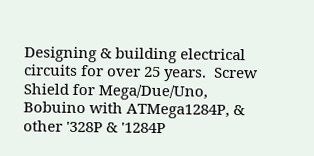Designing & building electrical circuits for over 25 years.  Screw Shield for Mega/Due/Uno,  Bobuino with ATMega1284P, & other '328P & '1284P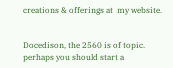creations & offerings at  my website.


Docedison, the 2560 is of topic. perhaps you should start a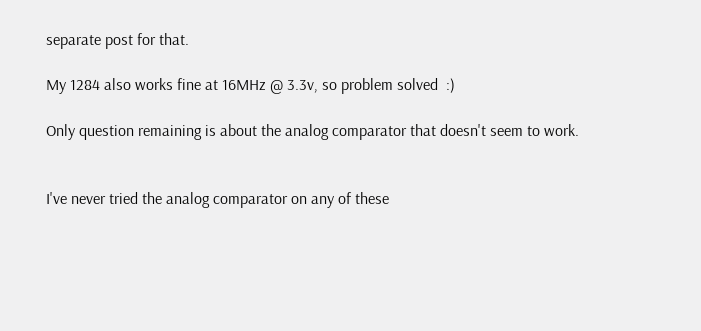separate post for that.

My 1284 also works fine at 16MHz @ 3.3v, so problem solved  :)

Only question remaining is about the analog comparator that doesn't seem to work.


I've never tried the analog comparator on any of these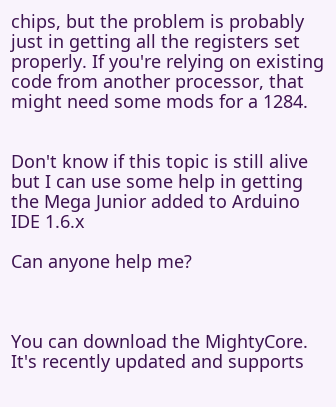chips, but the problem is probably just in getting all the registers set properly. If you're relying on existing code from another processor, that might need some mods for a 1284.


Don't know if this topic is still alive but I can use some help in getting the Mega Junior added to Arduino IDE 1.6.x

Can anyone help me?



You can download the MightyCore. It's recently updated and supports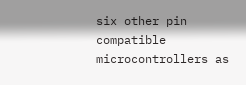six other pin compatible microcontrollers as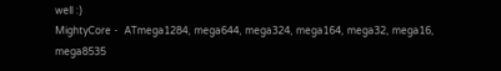well :)
MightyCore -  ATmega1284, mega644, mega324, mega164, mega32, mega16, mega8535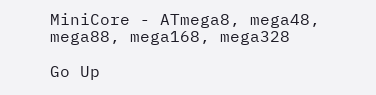MiniCore - ATmega8, mega48, mega88, mega168, mega328

Go Up